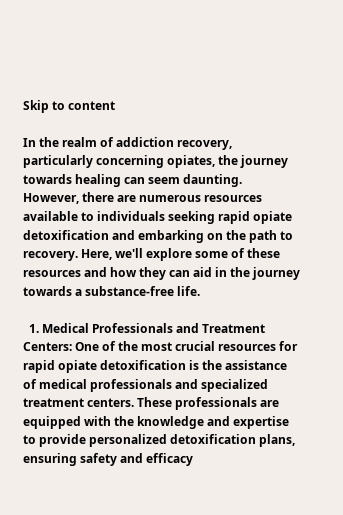Skip to content

In the realm of addiction recovery, particularly concerning opiates, the journey towards healing can seem daunting. However, there are numerous resources available to individuals seeking rapid opiate detoxification and embarking on the path to recovery. Here, we'll explore some of these resources and how they can aid in the journey towards a substance-free life.

  1. Medical Professionals and Treatment Centers: One of the most crucial resources for rapid opiate detoxification is the assistance of medical professionals and specialized treatment centers. These professionals are equipped with the knowledge and expertise to provide personalized detoxification plans, ensuring safety and efficacy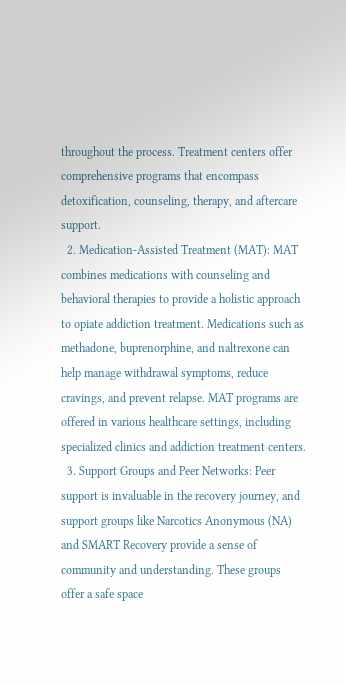throughout the process. Treatment centers offer comprehensive programs that encompass detoxification, counseling, therapy, and aftercare support.
  2. Medication-Assisted Treatment (MAT): MAT combines medications with counseling and behavioral therapies to provide a holistic approach to opiate addiction treatment. Medications such as methadone, buprenorphine, and naltrexone can help manage withdrawal symptoms, reduce cravings, and prevent relapse. MAT programs are offered in various healthcare settings, including specialized clinics and addiction treatment centers.
  3. Support Groups and Peer Networks: Peer support is invaluable in the recovery journey, and support groups like Narcotics Anonymous (NA) and SMART Recovery provide a sense of community and understanding. These groups offer a safe space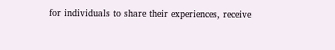for individuals to share their experiences, receive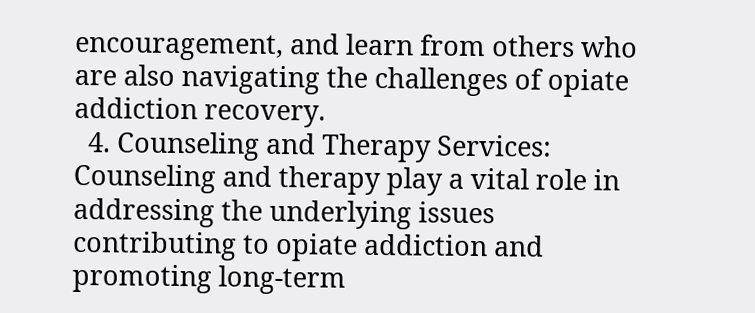encouragement, and learn from others who are also navigating the challenges of opiate addiction recovery.
  4. Counseling and Therapy Services: Counseling and therapy play a vital role in addressing the underlying issues contributing to opiate addiction and promoting long-term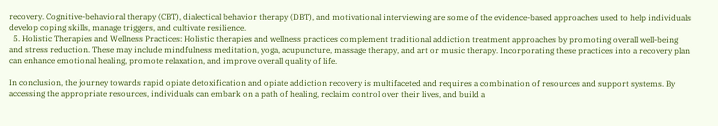recovery. Cognitive-behavioral therapy (CBT), dialectical behavior therapy (DBT), and motivational interviewing are some of the evidence-based approaches used to help individuals develop coping skills, manage triggers, and cultivate resilience.
  5. Holistic Therapies and Wellness Practices: Holistic therapies and wellness practices complement traditional addiction treatment approaches by promoting overall well-being and stress reduction. These may include mindfulness meditation, yoga, acupuncture, massage therapy, and art or music therapy. Incorporating these practices into a recovery plan can enhance emotional healing, promote relaxation, and improve overall quality of life.

In conclusion, the journey towards rapid opiate detoxification and opiate addiction recovery is multifaceted and requires a combination of resources and support systems. By accessing the appropriate resources, individuals can embark on a path of healing, reclaim control over their lives, and build a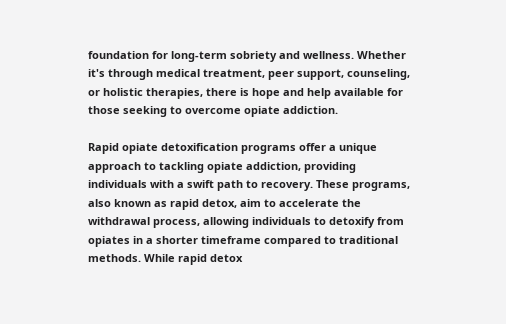foundation for long-term sobriety and wellness. Whether it's through medical treatment, peer support, counseling, or holistic therapies, there is hope and help available for those seeking to overcome opiate addiction.

Rapid opiate detoxification programs offer a unique approach to tackling opiate addiction, providing individuals with a swift path to recovery. These programs, also known as rapid detox, aim to accelerate the withdrawal process, allowing individuals to detoxify from opiates in a shorter timeframe compared to traditional methods. While rapid detox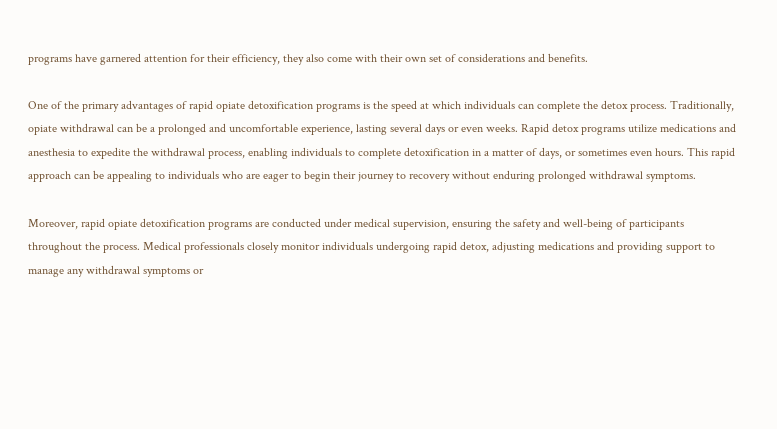programs have garnered attention for their efficiency, they also come with their own set of considerations and benefits.

One of the primary advantages of rapid opiate detoxification programs is the speed at which individuals can complete the detox process. Traditionally, opiate withdrawal can be a prolonged and uncomfortable experience, lasting several days or even weeks. Rapid detox programs utilize medications and anesthesia to expedite the withdrawal process, enabling individuals to complete detoxification in a matter of days, or sometimes even hours. This rapid approach can be appealing to individuals who are eager to begin their journey to recovery without enduring prolonged withdrawal symptoms.

Moreover, rapid opiate detoxification programs are conducted under medical supervision, ensuring the safety and well-being of participants throughout the process. Medical professionals closely monitor individuals undergoing rapid detox, adjusting medications and providing support to manage any withdrawal symptoms or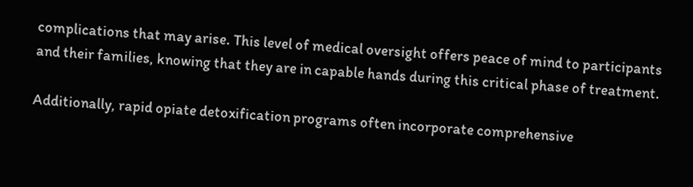complications that may arise. This level of medical oversight offers peace of mind to participants and their families, knowing that they are in capable hands during this critical phase of treatment.

Additionally, rapid opiate detoxification programs often incorporate comprehensive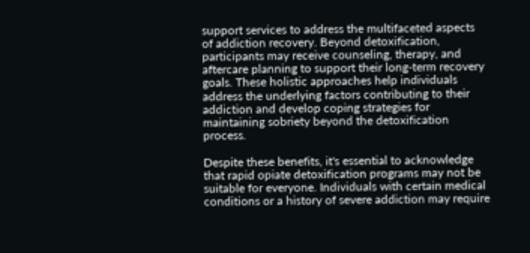support services to address the multifaceted aspects of addiction recovery. Beyond detoxification, participants may receive counseling, therapy, and aftercare planning to support their long-term recovery goals. These holistic approaches help individuals address the underlying factors contributing to their addiction and develop coping strategies for maintaining sobriety beyond the detoxification process.

Despite these benefits, it's essential to acknowledge that rapid opiate detoxification programs may not be suitable for everyone. Individuals with certain medical conditions or a history of severe addiction may require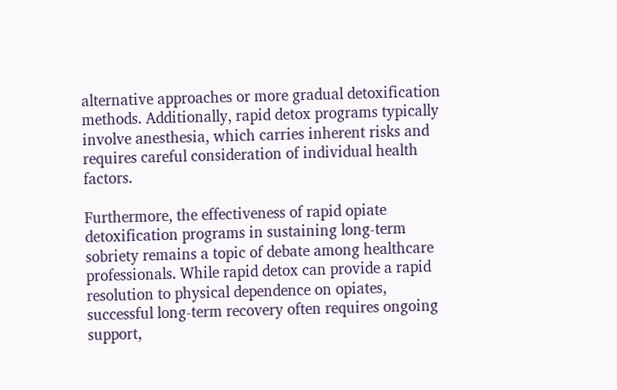alternative approaches or more gradual detoxification methods. Additionally, rapid detox programs typically involve anesthesia, which carries inherent risks and requires careful consideration of individual health factors.

Furthermore, the effectiveness of rapid opiate detoxification programs in sustaining long-term sobriety remains a topic of debate among healthcare professionals. While rapid detox can provide a rapid resolution to physical dependence on opiates, successful long-term recovery often requires ongoing support,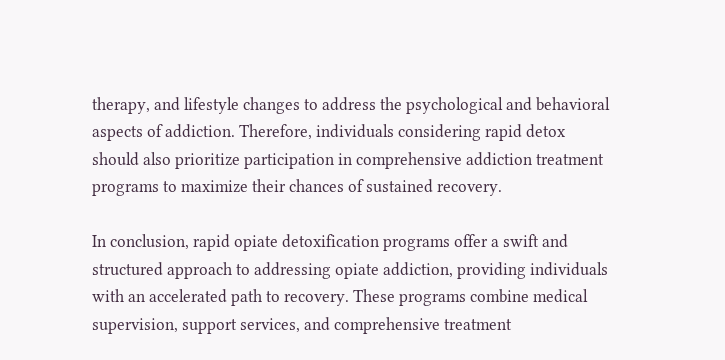therapy, and lifestyle changes to address the psychological and behavioral aspects of addiction. Therefore, individuals considering rapid detox should also prioritize participation in comprehensive addiction treatment programs to maximize their chances of sustained recovery.

In conclusion, rapid opiate detoxification programs offer a swift and structured approach to addressing opiate addiction, providing individuals with an accelerated path to recovery. These programs combine medical supervision, support services, and comprehensive treatment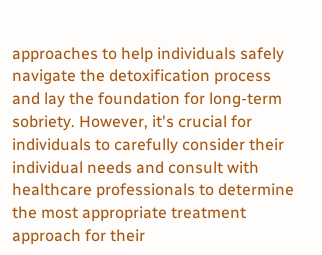approaches to help individuals safely navigate the detoxification process and lay the foundation for long-term sobriety. However, it's crucial for individuals to carefully consider their individual needs and consult with healthcare professionals to determine the most appropriate treatment approach for their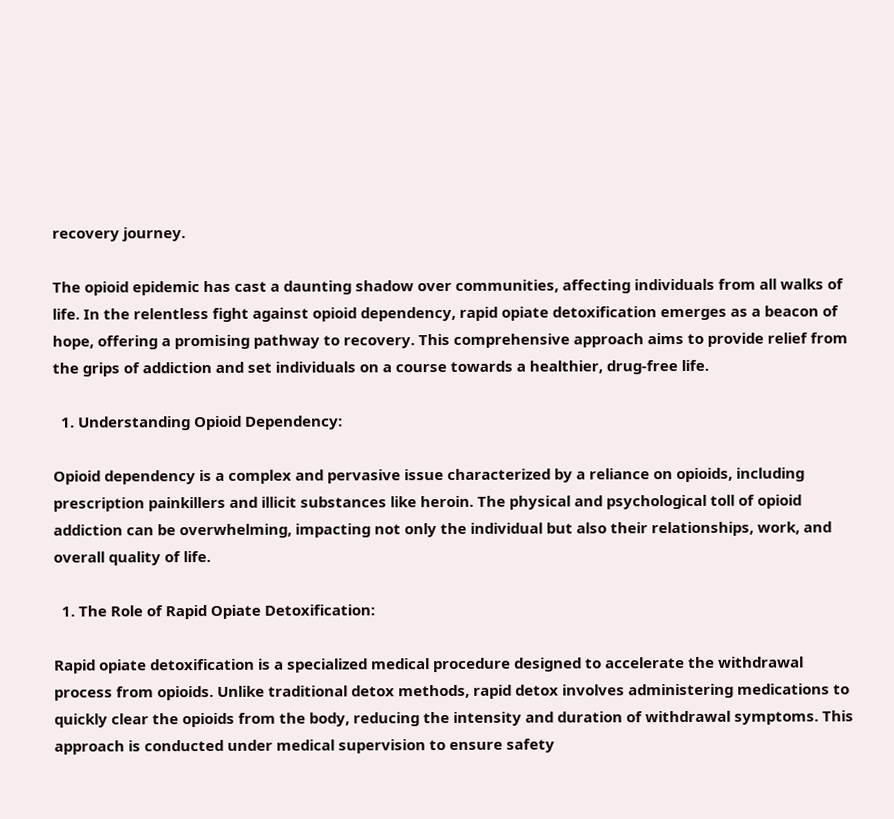recovery journey.

The opioid epidemic has cast a daunting shadow over communities, affecting individuals from all walks of life. In the relentless fight against opioid dependency, rapid opiate detoxification emerges as a beacon of hope, offering a promising pathway to recovery. This comprehensive approach aims to provide relief from the grips of addiction and set individuals on a course towards a healthier, drug-free life.

  1. Understanding Opioid Dependency:

Opioid dependency is a complex and pervasive issue characterized by a reliance on opioids, including prescription painkillers and illicit substances like heroin. The physical and psychological toll of opioid addiction can be overwhelming, impacting not only the individual but also their relationships, work, and overall quality of life.

  1. The Role of Rapid Opiate Detoxification:

Rapid opiate detoxification is a specialized medical procedure designed to accelerate the withdrawal process from opioids. Unlike traditional detox methods, rapid detox involves administering medications to quickly clear the opioids from the body, reducing the intensity and duration of withdrawal symptoms. This approach is conducted under medical supervision to ensure safety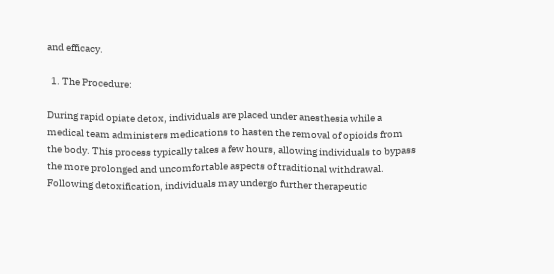and efficacy.

  1. The Procedure:

During rapid opiate detox, individuals are placed under anesthesia while a medical team administers medications to hasten the removal of opioids from the body. This process typically takes a few hours, allowing individuals to bypass the more prolonged and uncomfortable aspects of traditional withdrawal. Following detoxification, individuals may undergo further therapeutic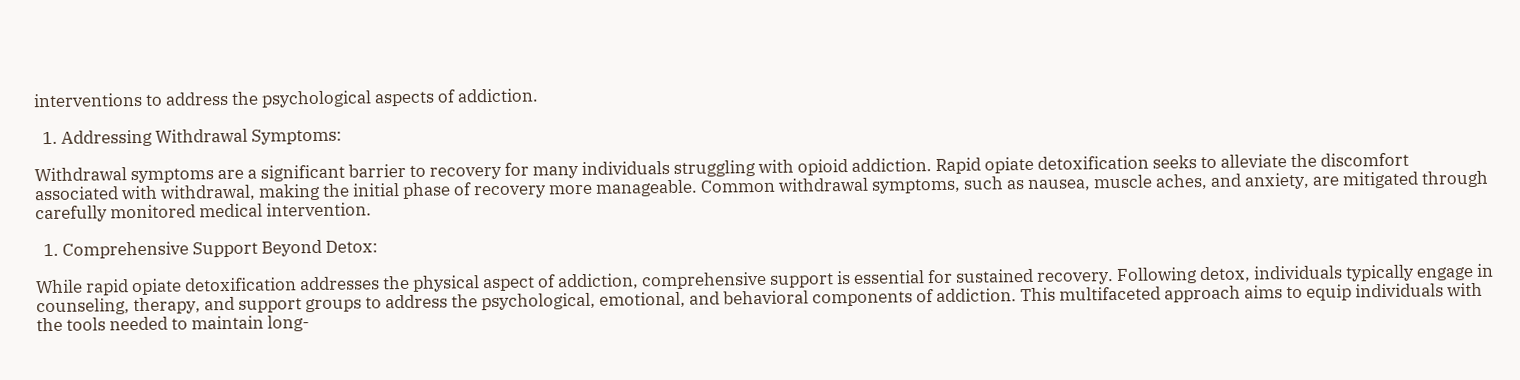interventions to address the psychological aspects of addiction.

  1. Addressing Withdrawal Symptoms:

Withdrawal symptoms are a significant barrier to recovery for many individuals struggling with opioid addiction. Rapid opiate detoxification seeks to alleviate the discomfort associated with withdrawal, making the initial phase of recovery more manageable. Common withdrawal symptoms, such as nausea, muscle aches, and anxiety, are mitigated through carefully monitored medical intervention.

  1. Comprehensive Support Beyond Detox:

While rapid opiate detoxification addresses the physical aspect of addiction, comprehensive support is essential for sustained recovery. Following detox, individuals typically engage in counseling, therapy, and support groups to address the psychological, emotional, and behavioral components of addiction. This multifaceted approach aims to equip individuals with the tools needed to maintain long-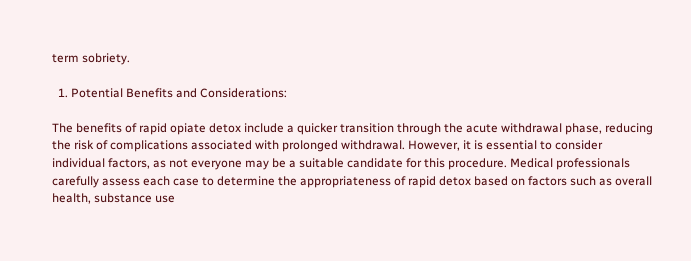term sobriety.

  1. Potential Benefits and Considerations:

The benefits of rapid opiate detox include a quicker transition through the acute withdrawal phase, reducing the risk of complications associated with prolonged withdrawal. However, it is essential to consider individual factors, as not everyone may be a suitable candidate for this procedure. Medical professionals carefully assess each case to determine the appropriateness of rapid detox based on factors such as overall health, substance use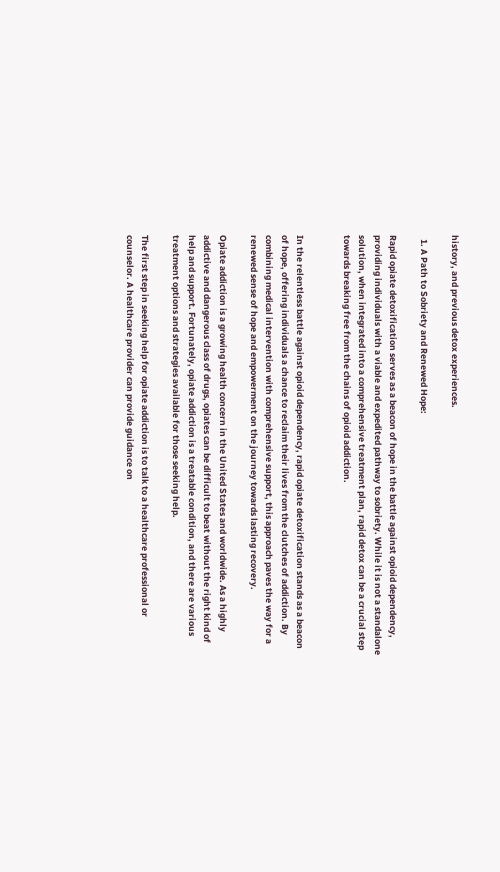history, and previous detox experiences.

  1. A Path to Sobriety and Renewed Hope:

Rapid opiate detoxification serves as a beacon of hope in the battle against opioid dependency, providing individuals with a viable and expedited pathway to sobriety. While it is not a standalone solution, when integrated into a comprehensive treatment plan, rapid detox can be a crucial step towards breaking free from the chains of opioid addiction.


In the relentless battle against opioid dependency, rapid opiate detoxification stands as a beacon of hope, offering individuals a chance to reclaim their lives from the clutches of addiction. By combining medical intervention with comprehensive support, this approach paves the way for a renewed sense of hope and empowerment on the journey towards lasting recovery.

Opiate addiction is a growing health concern in the United States and worldwide. As a highly addictive and dangerous class of drugs, opiates can be difficult to beat without the right kind of help and support. Fortunately, opiate addiction is a treatable condition, and there are various treatment options and strategies available for those seeking help.

The first step in seeking help for opiate addiction is to talk to a healthcare professional or counselor. A healthcare provider can provide guidance on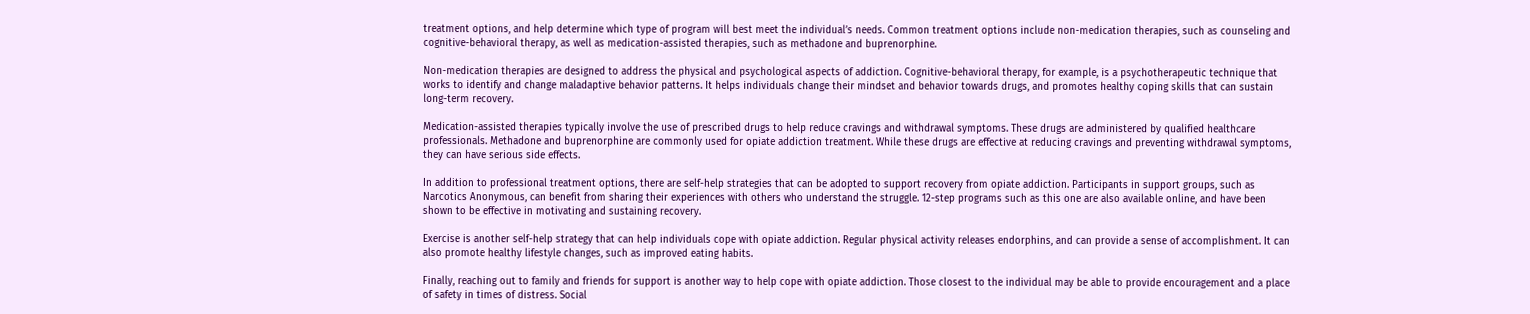treatment options, and help determine which type of program will best meet the individual’s needs. Common treatment options include non-medication therapies, such as counseling and cognitive-behavioral therapy, as well as medication-assisted therapies, such as methadone and buprenorphine.

Non-medication therapies are designed to address the physical and psychological aspects of addiction. Cognitive-behavioral therapy, for example, is a psychotherapeutic technique that works to identify and change maladaptive behavior patterns. It helps individuals change their mindset and behavior towards drugs, and promotes healthy coping skills that can sustain long-term recovery.

Medication-assisted therapies typically involve the use of prescribed drugs to help reduce cravings and withdrawal symptoms. These drugs are administered by qualified healthcare professionals. Methadone and buprenorphine are commonly used for opiate addiction treatment. While these drugs are effective at reducing cravings and preventing withdrawal symptoms, they can have serious side effects.

In addition to professional treatment options, there are self-help strategies that can be adopted to support recovery from opiate addiction. Participants in support groups, such as Narcotics Anonymous, can benefit from sharing their experiences with others who understand the struggle. 12-step programs such as this one are also available online, and have been shown to be effective in motivating and sustaining recovery.

Exercise is another self-help strategy that can help individuals cope with opiate addiction. Regular physical activity releases endorphins, and can provide a sense of accomplishment. It can also promote healthy lifestyle changes, such as improved eating habits.

Finally, reaching out to family and friends for support is another way to help cope with opiate addiction. Those closest to the individual may be able to provide encouragement and a place of safety in times of distress. Social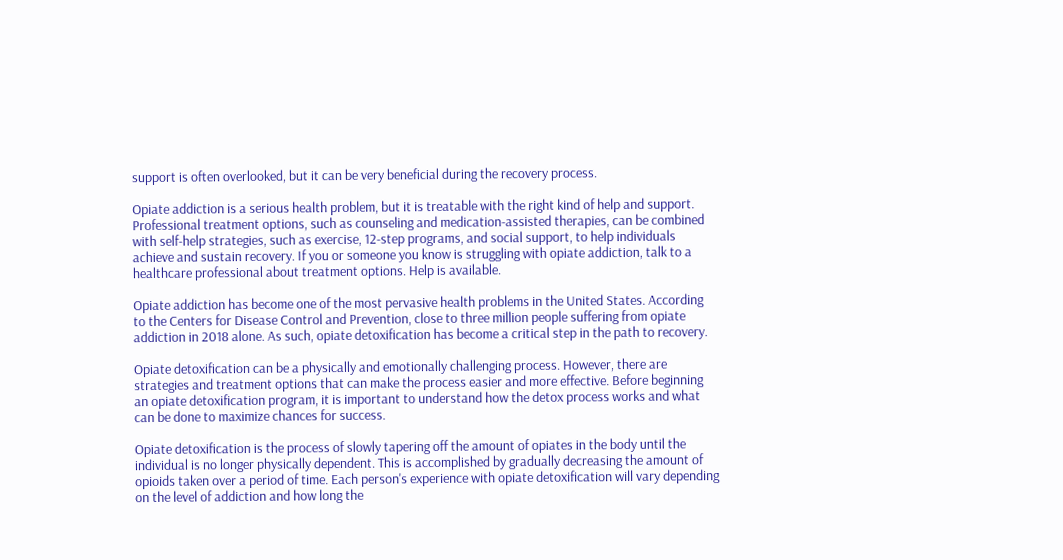support is often overlooked, but it can be very beneficial during the recovery process.

Opiate addiction is a serious health problem, but it is treatable with the right kind of help and support. Professional treatment options, such as counseling and medication-assisted therapies, can be combined with self-help strategies, such as exercise, 12-step programs, and social support, to help individuals achieve and sustain recovery. If you or someone you know is struggling with opiate addiction, talk to a healthcare professional about treatment options. Help is available.

Opiate addiction has become one of the most pervasive health problems in the United States. According to the Centers for Disease Control and Prevention, close to three million people suffering from opiate addiction in 2018 alone. As such, opiate detoxification has become a critical step in the path to recovery.

Opiate detoxification can be a physically and emotionally challenging process. However, there are strategies and treatment options that can make the process easier and more effective. Before beginning an opiate detoxification program, it is important to understand how the detox process works and what can be done to maximize chances for success.

Opiate detoxification is the process of slowly tapering off the amount of opiates in the body until the individual is no longer physically dependent. This is accomplished by gradually decreasing the amount of opioids taken over a period of time. Each person's experience with opiate detoxification will vary depending on the level of addiction and how long the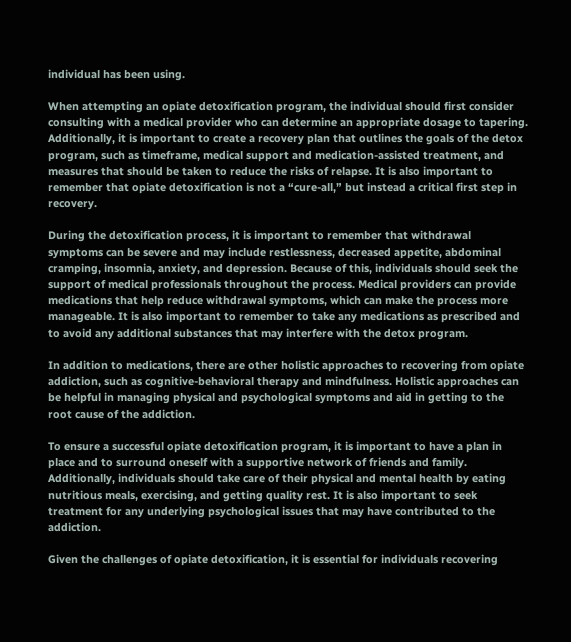individual has been using.

When attempting an opiate detoxification program, the individual should first consider consulting with a medical provider who can determine an appropriate dosage to tapering. Additionally, it is important to create a recovery plan that outlines the goals of the detox program, such as timeframe, medical support and medication-assisted treatment, and measures that should be taken to reduce the risks of relapse. It is also important to remember that opiate detoxification is not a “cure-all,” but instead a critical first step in recovery.

During the detoxification process, it is important to remember that withdrawal symptoms can be severe and may include restlessness, decreased appetite, abdominal cramping, insomnia, anxiety, and depression. Because of this, individuals should seek the support of medical professionals throughout the process. Medical providers can provide medications that help reduce withdrawal symptoms, which can make the process more manageable. It is also important to remember to take any medications as prescribed and to avoid any additional substances that may interfere with the detox program.

In addition to medications, there are other holistic approaches to recovering from opiate addiction, such as cognitive-behavioral therapy and mindfulness. Holistic approaches can be helpful in managing physical and psychological symptoms and aid in getting to the root cause of the addiction.

To ensure a successful opiate detoxification program, it is important to have a plan in place and to surround oneself with a supportive network of friends and family. Additionally, individuals should take care of their physical and mental health by eating nutritious meals, exercising, and getting quality rest. It is also important to seek treatment for any underlying psychological issues that may have contributed to the addiction.

Given the challenges of opiate detoxification, it is essential for individuals recovering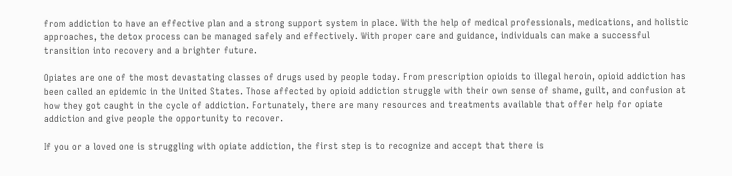from addiction to have an effective plan and a strong support system in place. With the help of medical professionals, medications, and holistic approaches, the detox process can be managed safely and effectively. With proper care and guidance, individuals can make a successful transition into recovery and a brighter future.

Opiates are one of the most devastating classes of drugs used by people today. From prescription opioids to illegal heroin, opioid addiction has been called an epidemic in the United States. Those affected by opioid addiction struggle with their own sense of shame, guilt, and confusion at how they got caught in the cycle of addiction. Fortunately, there are many resources and treatments available that offer help for opiate addiction and give people the opportunity to recover.

If you or a loved one is struggling with opiate addiction, the first step is to recognize and accept that there is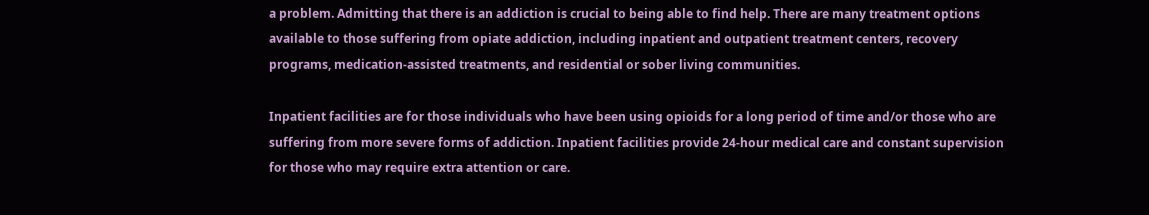a problem. Admitting that there is an addiction is crucial to being able to find help. There are many treatment options available to those suffering from opiate addiction, including inpatient and outpatient treatment centers, recovery programs, medication-assisted treatments, and residential or sober living communities.

Inpatient facilities are for those individuals who have been using opioids for a long period of time and/or those who are suffering from more severe forms of addiction. Inpatient facilities provide 24-hour medical care and constant supervision for those who may require extra attention or care.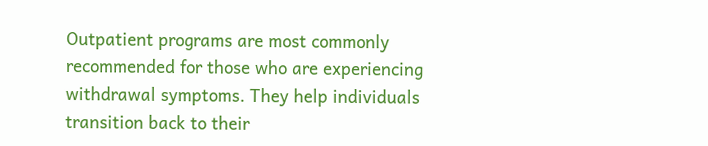Outpatient programs are most commonly recommended for those who are experiencing withdrawal symptoms. They help individuals transition back to their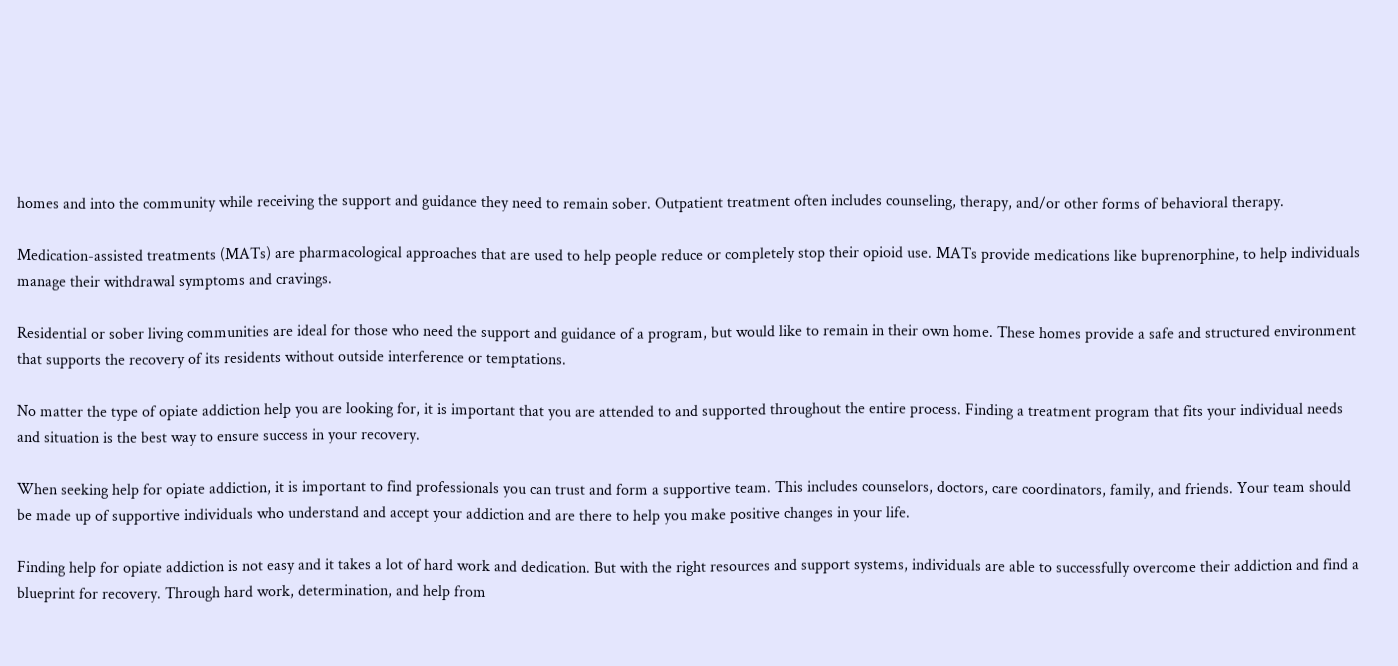homes and into the community while receiving the support and guidance they need to remain sober. Outpatient treatment often includes counseling, therapy, and/or other forms of behavioral therapy.

Medication-assisted treatments (MATs) are pharmacological approaches that are used to help people reduce or completely stop their opioid use. MATs provide medications like buprenorphine, to help individuals manage their withdrawal symptoms and cravings.

Residential or sober living communities are ideal for those who need the support and guidance of a program, but would like to remain in their own home. These homes provide a safe and structured environment that supports the recovery of its residents without outside interference or temptations.

No matter the type of opiate addiction help you are looking for, it is important that you are attended to and supported throughout the entire process. Finding a treatment program that fits your individual needs and situation is the best way to ensure success in your recovery.

When seeking help for opiate addiction, it is important to find professionals you can trust and form a supportive team. This includes counselors, doctors, care coordinators, family, and friends. Your team should be made up of supportive individuals who understand and accept your addiction and are there to help you make positive changes in your life.

Finding help for opiate addiction is not easy and it takes a lot of hard work and dedication. But with the right resources and support systems, individuals are able to successfully overcome their addiction and find a blueprint for recovery. Through hard work, determination, and help from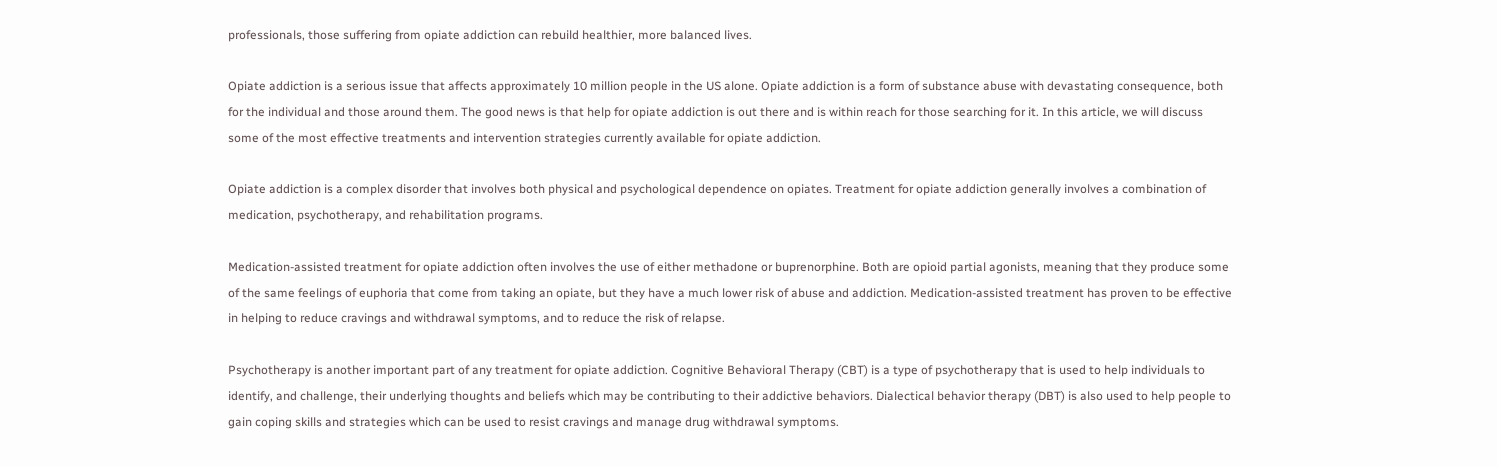professionals, those suffering from opiate addiction can rebuild healthier, more balanced lives.

Opiate addiction is a serious issue that affects approximately 10 million people in the US alone. Opiate addiction is a form of substance abuse with devastating consequence, both for the individual and those around them. The good news is that help for opiate addiction is out there and is within reach for those searching for it. In this article, we will discuss some of the most effective treatments and intervention strategies currently available for opiate addiction.

Opiate addiction is a complex disorder that involves both physical and psychological dependence on opiates. Treatment for opiate addiction generally involves a combination of medication, psychotherapy, and rehabilitation programs.

Medication-assisted treatment for opiate addiction often involves the use of either methadone or buprenorphine. Both are opioid partial agonists, meaning that they produce some of the same feelings of euphoria that come from taking an opiate, but they have a much lower risk of abuse and addiction. Medication-assisted treatment has proven to be effective in helping to reduce cravings and withdrawal symptoms, and to reduce the risk of relapse.

Psychotherapy is another important part of any treatment for opiate addiction. Cognitive Behavioral Therapy (CBT) is a type of psychotherapy that is used to help individuals to identify, and challenge, their underlying thoughts and beliefs which may be contributing to their addictive behaviors. Dialectical behavior therapy (DBT) is also used to help people to gain coping skills and strategies which can be used to resist cravings and manage drug withdrawal symptoms.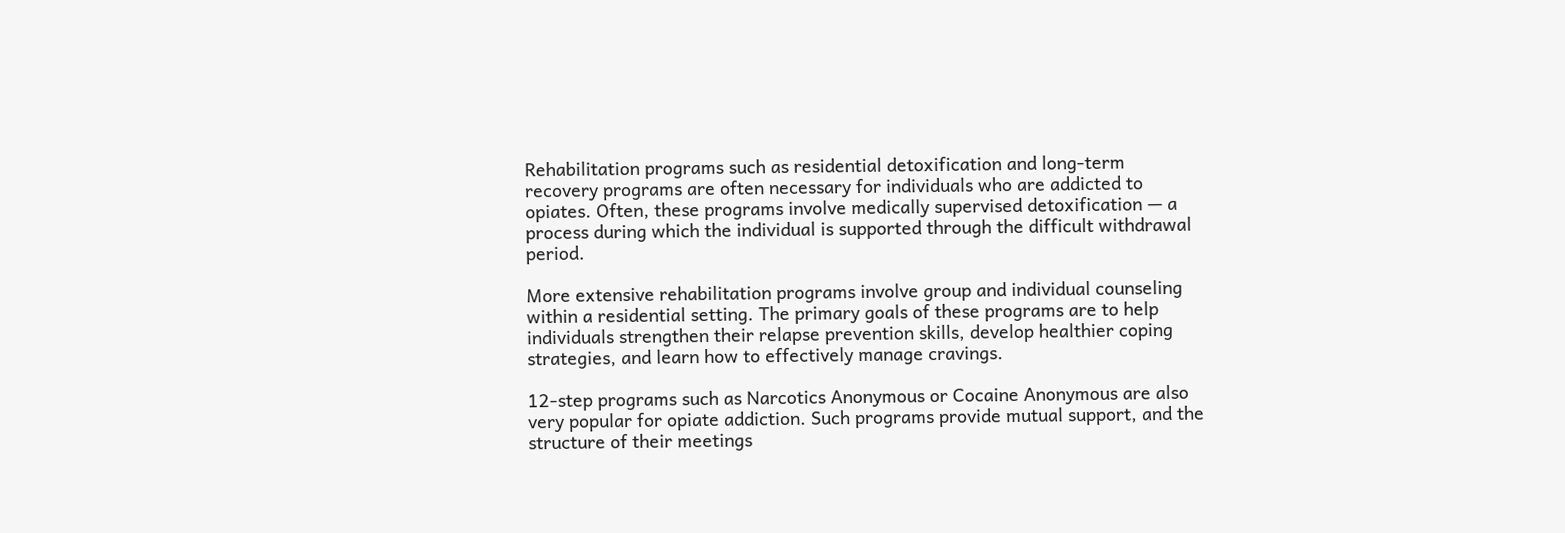Rehabilitation programs such as residential detoxification and long-term recovery programs are often necessary for individuals who are addicted to opiates. Often, these programs involve medically supervised detoxification — a process during which the individual is supported through the difficult withdrawal period.

More extensive rehabilitation programs involve group and individual counseling within a residential setting. The primary goals of these programs are to help individuals strengthen their relapse prevention skills, develop healthier coping strategies, and learn how to effectively manage cravings.

12-step programs such as Narcotics Anonymous or Cocaine Anonymous are also very popular for opiate addiction. Such programs provide mutual support, and the structure of their meetings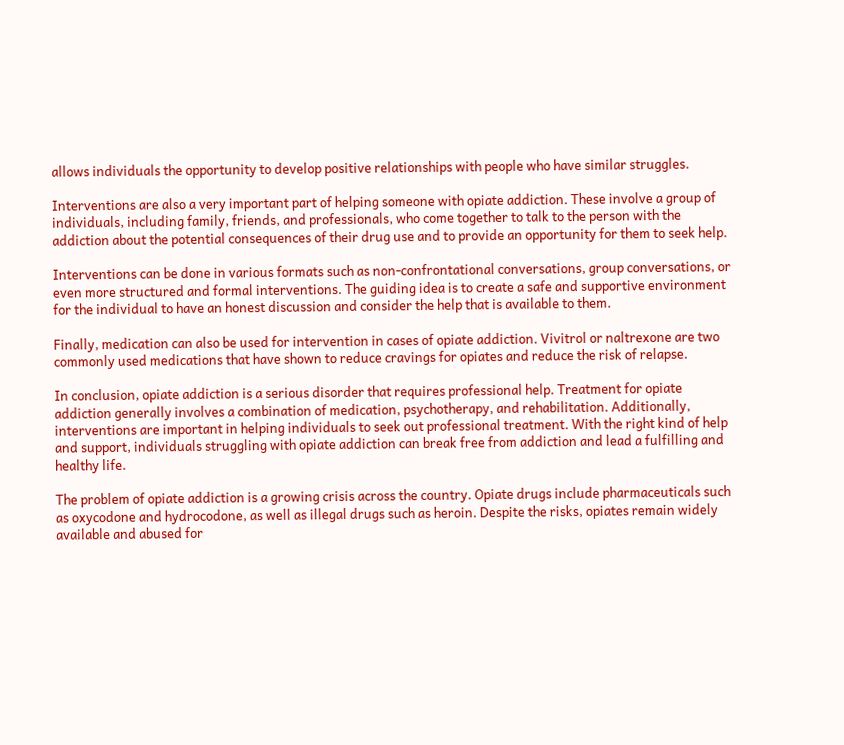allows individuals the opportunity to develop positive relationships with people who have similar struggles.

Interventions are also a very important part of helping someone with opiate addiction. These involve a group of individuals, including family, friends, and professionals, who come together to talk to the person with the addiction about the potential consequences of their drug use and to provide an opportunity for them to seek help.

Interventions can be done in various formats such as non-confrontational conversations, group conversations, or even more structured and formal interventions. The guiding idea is to create a safe and supportive environment for the individual to have an honest discussion and consider the help that is available to them.

Finally, medication can also be used for intervention in cases of opiate addiction. Vivitrol or naltrexone are two commonly used medications that have shown to reduce cravings for opiates and reduce the risk of relapse.

In conclusion, opiate addiction is a serious disorder that requires professional help. Treatment for opiate addiction generally involves a combination of medication, psychotherapy, and rehabilitation. Additionally, interventions are important in helping individuals to seek out professional treatment. With the right kind of help and support, individuals struggling with opiate addiction can break free from addiction and lead a fulfilling and healthy life.

The problem of opiate addiction is a growing crisis across the country. Opiate drugs include pharmaceuticals such as oxycodone and hydrocodone, as well as illegal drugs such as heroin. Despite the risks, opiates remain widely available and abused for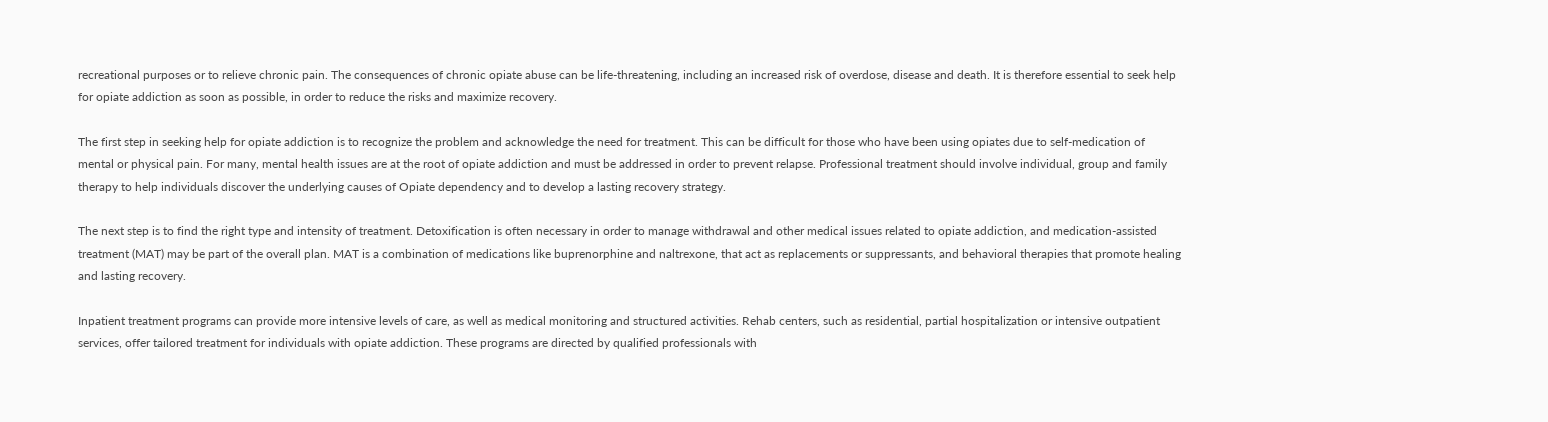recreational purposes or to relieve chronic pain. The consequences of chronic opiate abuse can be life-threatening, including an increased risk of overdose, disease and death. It is therefore essential to seek help for opiate addiction as soon as possible, in order to reduce the risks and maximize recovery.

The first step in seeking help for opiate addiction is to recognize the problem and acknowledge the need for treatment. This can be difficult for those who have been using opiates due to self-medication of mental or physical pain. For many, mental health issues are at the root of opiate addiction and must be addressed in order to prevent relapse. Professional treatment should involve individual, group and family therapy to help individuals discover the underlying causes of Opiate dependency and to develop a lasting recovery strategy.

The next step is to find the right type and intensity of treatment. Detoxification is often necessary in order to manage withdrawal and other medical issues related to opiate addiction, and medication-assisted treatment (MAT) may be part of the overall plan. MAT is a combination of medications like buprenorphine and naltrexone, that act as replacements or suppressants, and behavioral therapies that promote healing and lasting recovery.

Inpatient treatment programs can provide more intensive levels of care, as well as medical monitoring and structured activities. Rehab centers, such as residential, partial hospitalization or intensive outpatient services, offer tailored treatment for individuals with opiate addiction. These programs are directed by qualified professionals with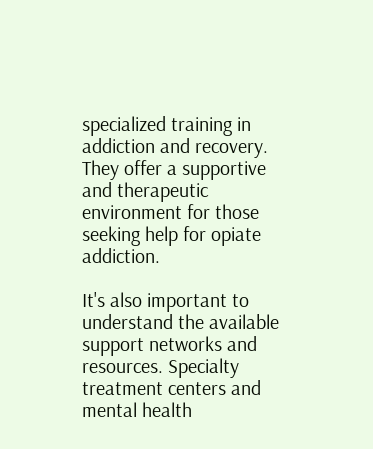specialized training in addiction and recovery. They offer a supportive and therapeutic environment for those seeking help for opiate addiction.

It's also important to understand the available support networks and resources. Specialty treatment centers and mental health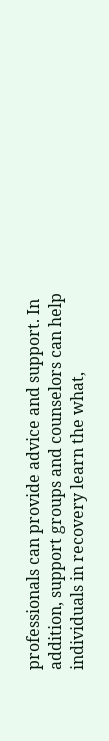professionals can provide advice and support. In addition, support groups and counselors can help individuals in recovery learn the what,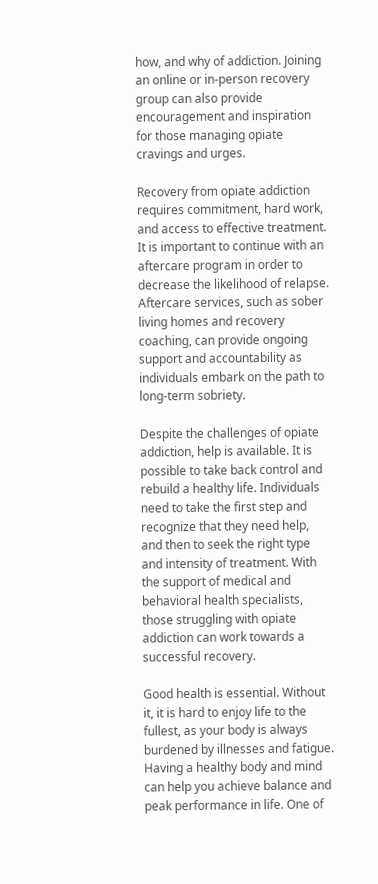how, and why of addiction. Joining an online or in-person recovery group can also provide encouragement and inspiration for those managing opiate cravings and urges.

Recovery from opiate addiction requires commitment, hard work, and access to effective treatment. It is important to continue with an aftercare program in order to decrease the likelihood of relapse. Aftercare services, such as sober living homes and recovery coaching, can provide ongoing support and accountability as individuals embark on the path to long-term sobriety.

Despite the challenges of opiate addiction, help is available. It is possible to take back control and rebuild a healthy life. Individuals need to take the first step and recognize that they need help, and then to seek the right type and intensity of treatment. With the support of medical and behavioral health specialists, those struggling with opiate addiction can work towards a successful recovery.

Good health is essential. Without it, it is hard to enjoy life to the fullest, as your body is always burdened by illnesses and fatigue. Having a healthy body and mind can help you achieve balance and peak performance in life. One of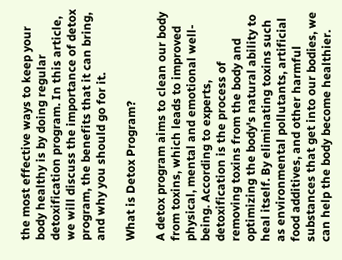the most effective ways to keep your body healthy is by doing regular detoxification program. In this article, we will discuss the importance of detox program, the benefits that it can bring, and why you should go for it.

What is Detox Program?

A detox program aims to clean our body from toxins, which leads to improved physical, mental and emotional well-being. According to experts, detoxification is the process of removing toxins from the body and optimizing the body's natural ability to heal itself. By eliminating toxins such as environmental pollutants, artificial food additives, and other harmful substances that get into our bodies, we can help the body become healthier.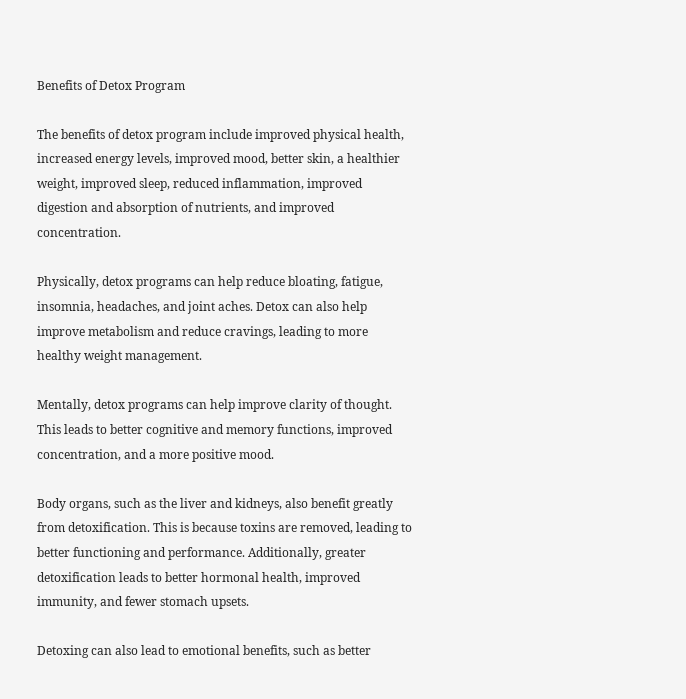Benefits of Detox Program

The benefits of detox program include improved physical health, increased energy levels, improved mood, better skin, a healthier weight, improved sleep, reduced inflammation, improved digestion and absorption of nutrients, and improved concentration.

Physically, detox programs can help reduce bloating, fatigue, insomnia, headaches, and joint aches. Detox can also help improve metabolism and reduce cravings, leading to more healthy weight management.

Mentally, detox programs can help improve clarity of thought. This leads to better cognitive and memory functions, improved concentration, and a more positive mood.

Body organs, such as the liver and kidneys, also benefit greatly from detoxification. This is because toxins are removed, leading to better functioning and performance. Additionally, greater detoxification leads to better hormonal health, improved immunity, and fewer stomach upsets.

Detoxing can also lead to emotional benefits, such as better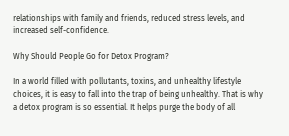relationships with family and friends, reduced stress levels, and increased self-confidence.

Why Should People Go for Detox Program?

In a world filled with pollutants, toxins, and unhealthy lifestyle choices, it is easy to fall into the trap of being unhealthy. That is why a detox program is so essential. It helps purge the body of all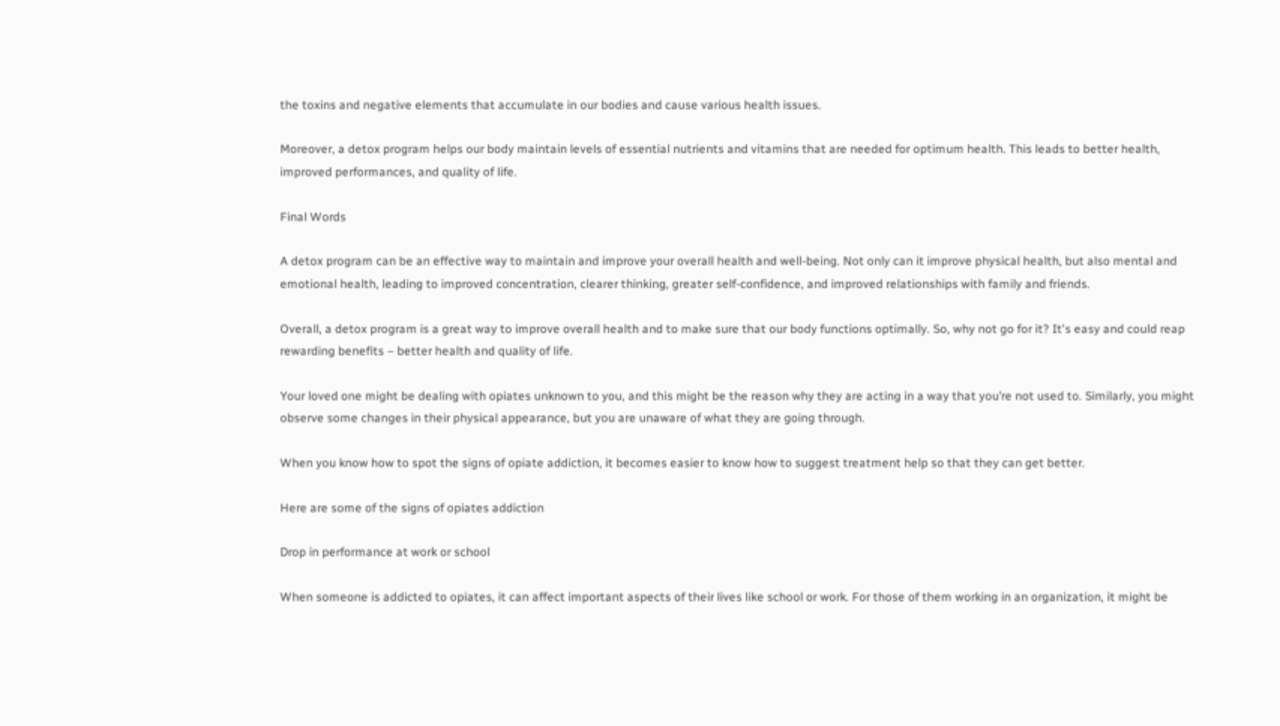the toxins and negative elements that accumulate in our bodies and cause various health issues.

Moreover, a detox program helps our body maintain levels of essential nutrients and vitamins that are needed for optimum health. This leads to better health, improved performances, and quality of life.

Final Words

A detox program can be an effective way to maintain and improve your overall health and well-being. Not only can it improve physical health, but also mental and emotional health, leading to improved concentration, clearer thinking, greater self-confidence, and improved relationships with family and friends.

Overall, a detox program is a great way to improve overall health and to make sure that our body functions optimally. So, why not go for it? It's easy and could reap rewarding benefits – better health and quality of life.

Your loved one might be dealing with opiates unknown to you, and this might be the reason why they are acting in a way that you’re not used to. Similarly, you might observe some changes in their physical appearance, but you are unaware of what they are going through.

When you know how to spot the signs of opiate addiction, it becomes easier to know how to suggest treatment help so that they can get better.

Here are some of the signs of opiates addiction

Drop in performance at work or school

When someone is addicted to opiates, it can affect important aspects of their lives like school or work. For those of them working in an organization, it might be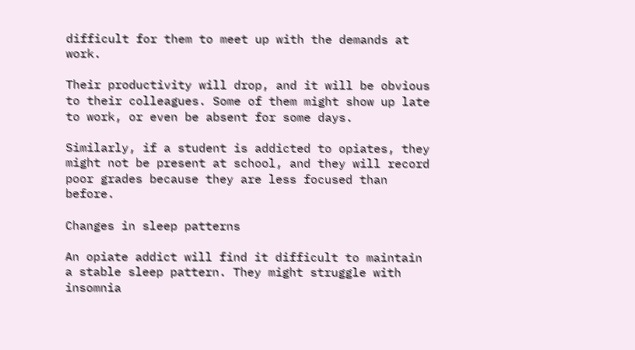difficult for them to meet up with the demands at work.

Their productivity will drop, and it will be obvious to their colleagues. Some of them might show up late to work, or even be absent for some days.

Similarly, if a student is addicted to opiates, they might not be present at school, and they will record poor grades because they are less focused than before.

Changes in sleep patterns

An opiate addict will find it difficult to maintain a stable sleep pattern. They might struggle with insomnia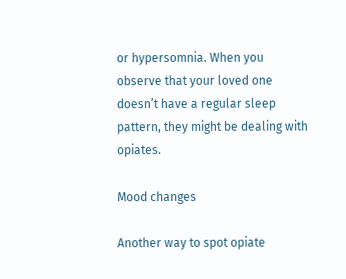or hypersomnia. When you observe that your loved one doesn’t have a regular sleep pattern, they might be dealing with opiates.

Mood changes

Another way to spot opiate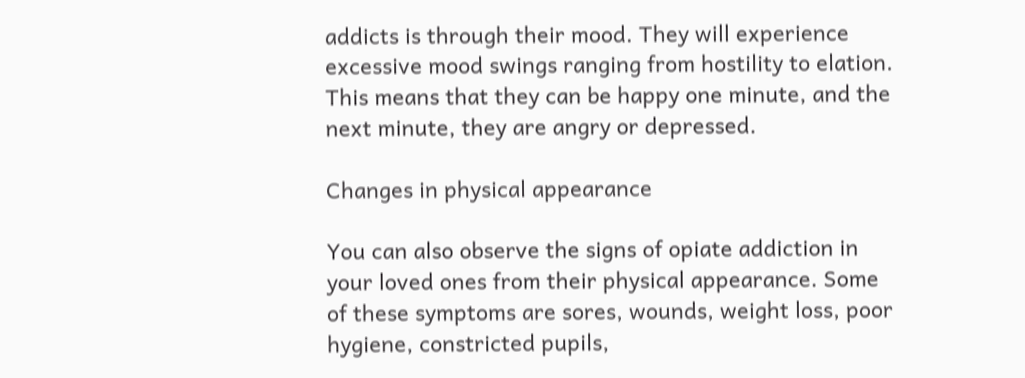addicts is through their mood. They will experience excessive mood swings ranging from hostility to elation. This means that they can be happy one minute, and the next minute, they are angry or depressed.

Changes in physical appearance

You can also observe the signs of opiate addiction in your loved ones from their physical appearance. Some of these symptoms are sores, wounds, weight loss, poor hygiene, constricted pupils,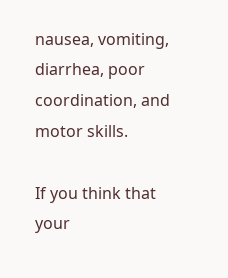nausea, vomiting, diarrhea, poor coordination, and motor skills.

If you think that your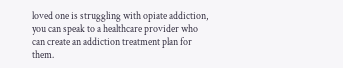loved one is struggling with opiate addiction, you can speak to a healthcare provider who can create an addiction treatment plan for them.